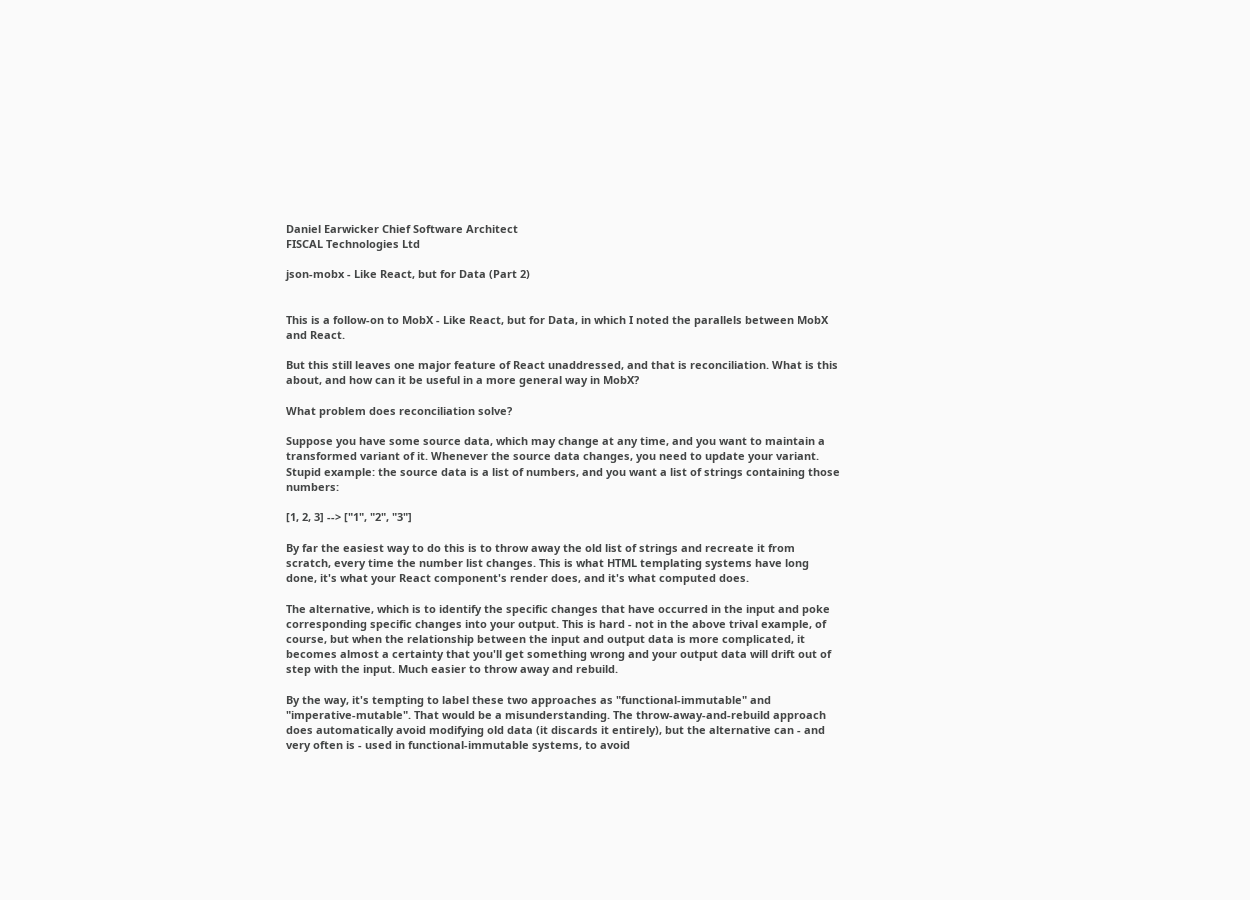Daniel Earwicker Chief Software Architect
FISCAL Technologies Ltd

json-mobx - Like React, but for Data (Part 2)


This is a follow-on to MobX - Like React, but for Data, in which I noted the parallels between MobX and React.

But this still leaves one major feature of React unaddressed, and that is reconciliation. What is this about, and how can it be useful in a more general way in MobX?

What problem does reconciliation solve?

Suppose you have some source data, which may change at any time, and you want to maintain a transformed variant of it. Whenever the source data changes, you need to update your variant. Stupid example: the source data is a list of numbers, and you want a list of strings containing those numbers:

[1, 2, 3] --> ["1", "2", "3"]

By far the easiest way to do this is to throw away the old list of strings and recreate it from scratch, every time the number list changes. This is what HTML templating systems have long done, it's what your React component's render does, and it's what computed does.

The alternative, which is to identify the specific changes that have occurred in the input and poke corresponding specific changes into your output. This is hard - not in the above trival example, of course, but when the relationship between the input and output data is more complicated, it becomes almost a certainty that you'll get something wrong and your output data will drift out of step with the input. Much easier to throw away and rebuild.

By the way, it's tempting to label these two approaches as "functional-immutable" and "imperative-mutable". That would be a misunderstanding. The throw-away-and-rebuild approach does automatically avoid modifying old data (it discards it entirely), but the alternative can - and very often is - used in functional-immutable systems, to avoid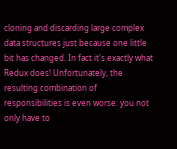cloning and discarding large complex data structures just because one little bit has changed. In fact it's exactly what Redux does! Unfortunately, the resulting combination of responsibilities is even worse: you not only have to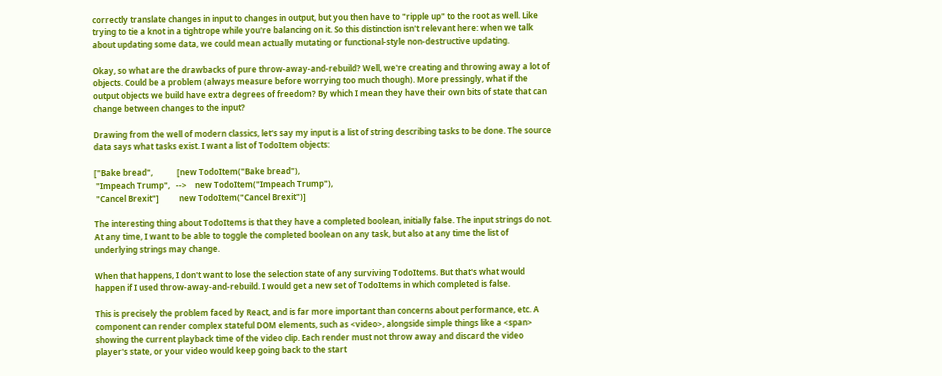correctly translate changes in input to changes in output, but you then have to "ripple up" to the root as well. Like trying to tie a knot in a tightrope while you're balancing on it. So this distinction isn't relevant here: when we talk about updating some data, we could mean actually mutating or functional-style non-destructive updating.

Okay, so what are the drawbacks of pure throw-away-and-rebuild? Well, we're creating and throwing away a lot of objects. Could be a problem (always measure before worrying too much though). More pressingly, what if the output objects we build have extra degrees of freedom? By which I mean they have their own bits of state that can change between changes to the input?

Drawing from the well of modern classics, let's say my input is a list of string describing tasks to be done. The source data says what tasks exist. I want a list of TodoItem objects:

["Bake bread",            [new TodoItem("Bake bread"),
 "Impeach Trump",   -->    new TodoItem("Impeach Trump"),
 "Cancel Brexit"]          new TodoItem("Cancel Brexit")]

The interesting thing about TodoItems is that they have a completed boolean, initially false. The input strings do not. At any time, I want to be able to toggle the completed boolean on any task, but also at any time the list of underlying strings may change.

When that happens, I don't want to lose the selection state of any surviving TodoItems. But that's what would happen if I used throw-away-and-rebuild. I would get a new set of TodoItems in which completed is false.

This is precisely the problem faced by React, and is far more important than concerns about performance, etc. A component can render complex stateful DOM elements, such as <video>, alongside simple things like a <span> showing the current playback time of the video clip. Each render must not throw away and discard the video player's state, or your video would keep going back to the start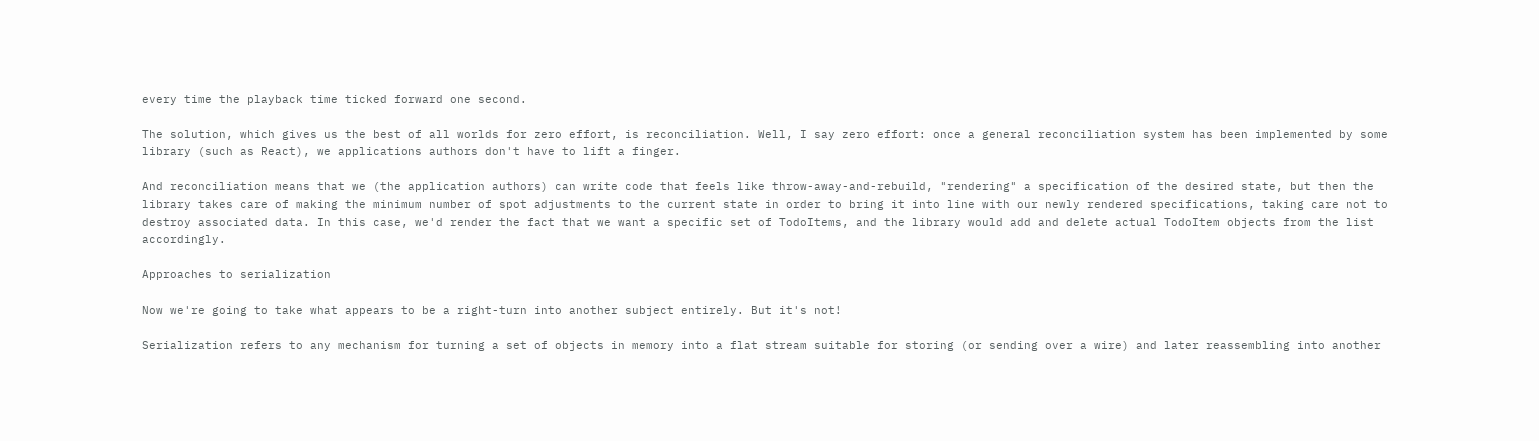every time the playback time ticked forward one second.

The solution, which gives us the best of all worlds for zero effort, is reconciliation. Well, I say zero effort: once a general reconciliation system has been implemented by some library (such as React), we applications authors don't have to lift a finger.

And reconciliation means that we (the application authors) can write code that feels like throw-away-and-rebuild, "rendering" a specification of the desired state, but then the library takes care of making the minimum number of spot adjustments to the current state in order to bring it into line with our newly rendered specifications, taking care not to destroy associated data. In this case, we'd render the fact that we want a specific set of TodoItems, and the library would add and delete actual TodoItem objects from the list accordingly.

Approaches to serialization

Now we're going to take what appears to be a right-turn into another subject entirely. But it's not!

Serialization refers to any mechanism for turning a set of objects in memory into a flat stream suitable for storing (or sending over a wire) and later reassembling into another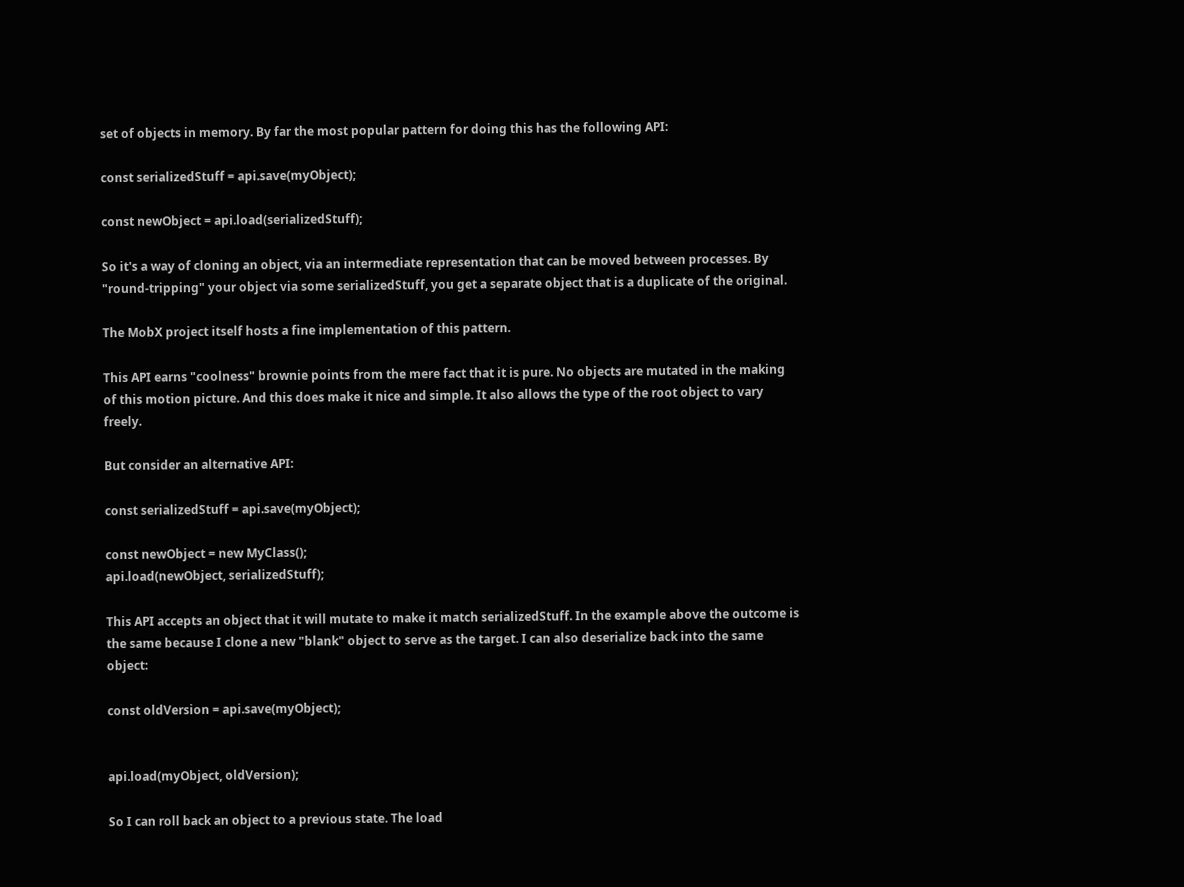set of objects in memory. By far the most popular pattern for doing this has the following API:

const serializedStuff = api.save(myObject);

const newObject = api.load(serializedStuff);

So it's a way of cloning an object, via an intermediate representation that can be moved between processes. By "round-tripping" your object via some serializedStuff, you get a separate object that is a duplicate of the original.

The MobX project itself hosts a fine implementation of this pattern.

This API earns "coolness" brownie points from the mere fact that it is pure. No objects are mutated in the making of this motion picture. And this does make it nice and simple. It also allows the type of the root object to vary freely.

But consider an alternative API:

const serializedStuff = api.save(myObject);

const newObject = new MyClass();
api.load(newObject, serializedStuff);

This API accepts an object that it will mutate to make it match serializedStuff. In the example above the outcome is the same because I clone a new "blank" object to serve as the target. I can also deserialize back into the same object:

const oldVersion = api.save(myObject);


api.load(myObject, oldVersion);

So I can roll back an object to a previous state. The load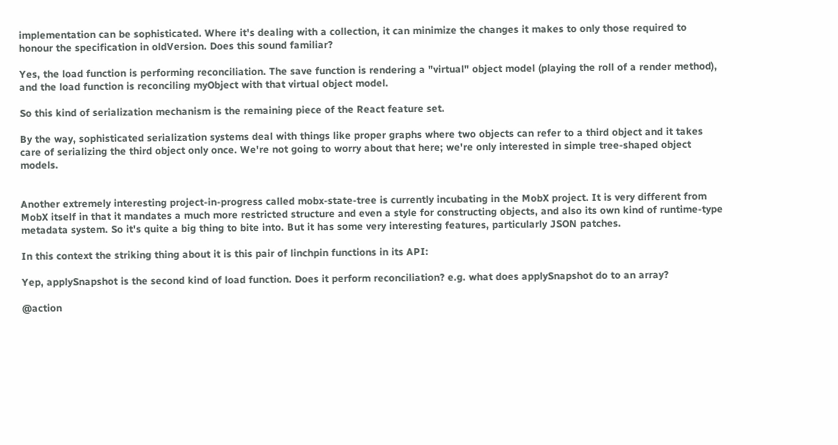implementation can be sophisticated. Where it's dealing with a collection, it can minimize the changes it makes to only those required to honour the specification in oldVersion. Does this sound familiar?

Yes, the load function is performing reconciliation. The save function is rendering a "virtual" object model (playing the roll of a render method), and the load function is reconciling myObject with that virtual object model.

So this kind of serialization mechanism is the remaining piece of the React feature set.

By the way, sophisticated serialization systems deal with things like proper graphs where two objects can refer to a third object and it takes care of serializing the third object only once. We're not going to worry about that here; we're only interested in simple tree-shaped object models.


Another extremely interesting project-in-progress called mobx-state-tree is currently incubating in the MobX project. It is very different from MobX itself in that it mandates a much more restricted structure and even a style for constructing objects, and also its own kind of runtime-type metadata system. So it's quite a big thing to bite into. But it has some very interesting features, particularly JSON patches.

In this context the striking thing about it is this pair of linchpin functions in its API:

Yep, applySnapshot is the second kind of load function. Does it perform reconciliation? e.g. what does applySnapshot do to an array?

@action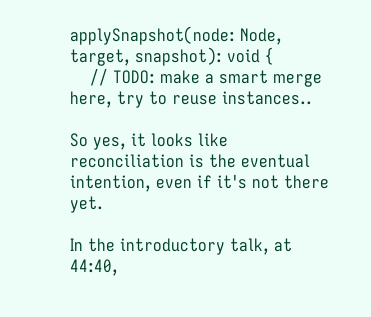applySnapshot(node: Node, target, snapshot): void {
    // TODO: make a smart merge here, try to reuse instances..

So yes, it looks like reconciliation is the eventual intention, even if it's not there yet.

In the introductory talk, at 44:40,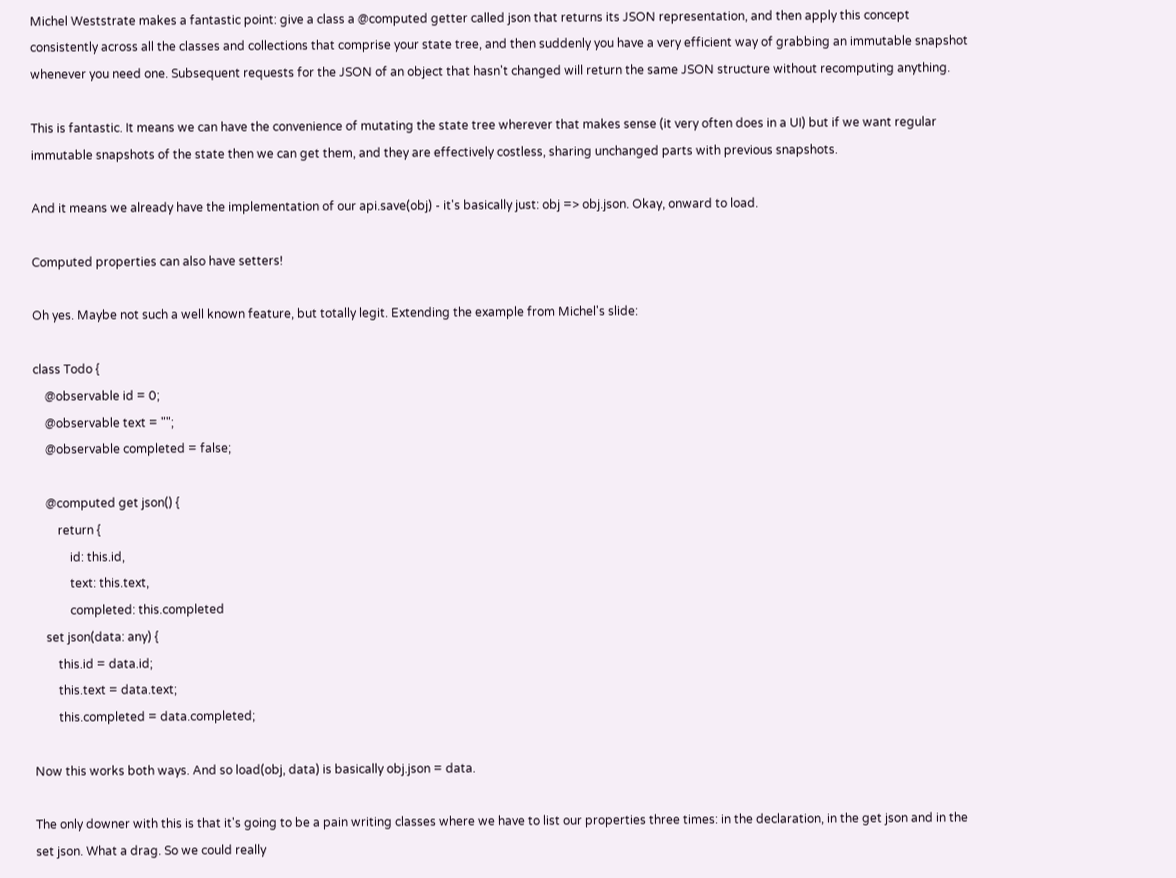Michel Weststrate makes a fantastic point: give a class a @computed getter called json that returns its JSON representation, and then apply this concept consistently across all the classes and collections that comprise your state tree, and then suddenly you have a very efficient way of grabbing an immutable snapshot whenever you need one. Subsequent requests for the JSON of an object that hasn't changed will return the same JSON structure without recomputing anything.

This is fantastic. It means we can have the convenience of mutating the state tree wherever that makes sense (it very often does in a UI) but if we want regular immutable snapshots of the state then we can get them, and they are effectively costless, sharing unchanged parts with previous snapshots.

And it means we already have the implementation of our api.save(obj) - it's basically just: obj => obj.json. Okay, onward to load.

Computed properties can also have setters!

Oh yes. Maybe not such a well known feature, but totally legit. Extending the example from Michel's slide:

class Todo {
    @observable id = 0;
    @observable text = "";
    @observable completed = false;

    @computed get json() {
        return {
            id: this.id,
            text: this.text,
            completed: this.completed
    set json(data: any) {
        this.id = data.id;
        this.text = data.text;
        this.completed = data.completed;

Now this works both ways. And so load(obj, data) is basically obj.json = data.

The only downer with this is that it's going to be a pain writing classes where we have to list our properties three times: in the declaration, in the get json and in the set json. What a drag. So we could really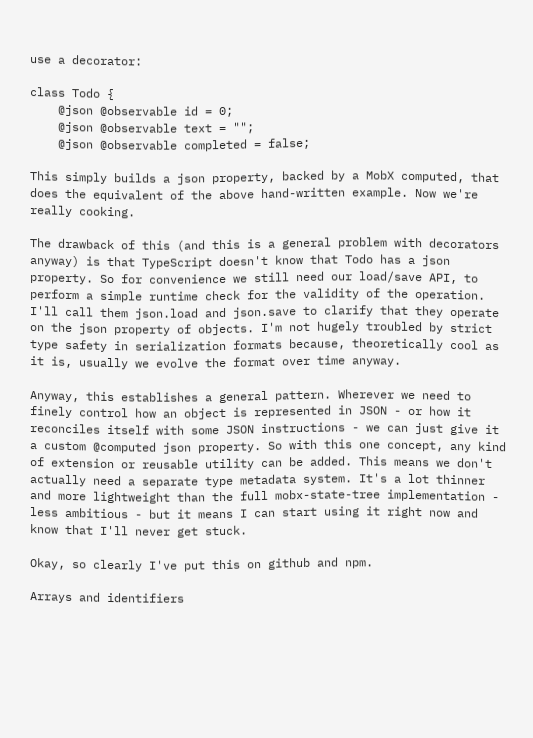use a decorator:

class Todo {
    @json @observable id = 0;
    @json @observable text = "";
    @json @observable completed = false;

This simply builds a json property, backed by a MobX computed, that does the equivalent of the above hand-written example. Now we're really cooking.

The drawback of this (and this is a general problem with decorators anyway) is that TypeScript doesn't know that Todo has a json property. So for convenience we still need our load/save API, to perform a simple runtime check for the validity of the operation. I'll call them json.load and json.save to clarify that they operate on the json property of objects. I'm not hugely troubled by strict type safety in serialization formats because, theoretically cool as it is, usually we evolve the format over time anyway.

Anyway, this establishes a general pattern. Wherever we need to finely control how an object is represented in JSON - or how it reconciles itself with some JSON instructions - we can just give it a custom @computed json property. So with this one concept, any kind of extension or reusable utility can be added. This means we don't actually need a separate type metadata system. It's a lot thinner and more lightweight than the full mobx-state-tree implementation - less ambitious - but it means I can start using it right now and know that I'll never get stuck.

Okay, so clearly I've put this on github and npm.

Arrays and identifiers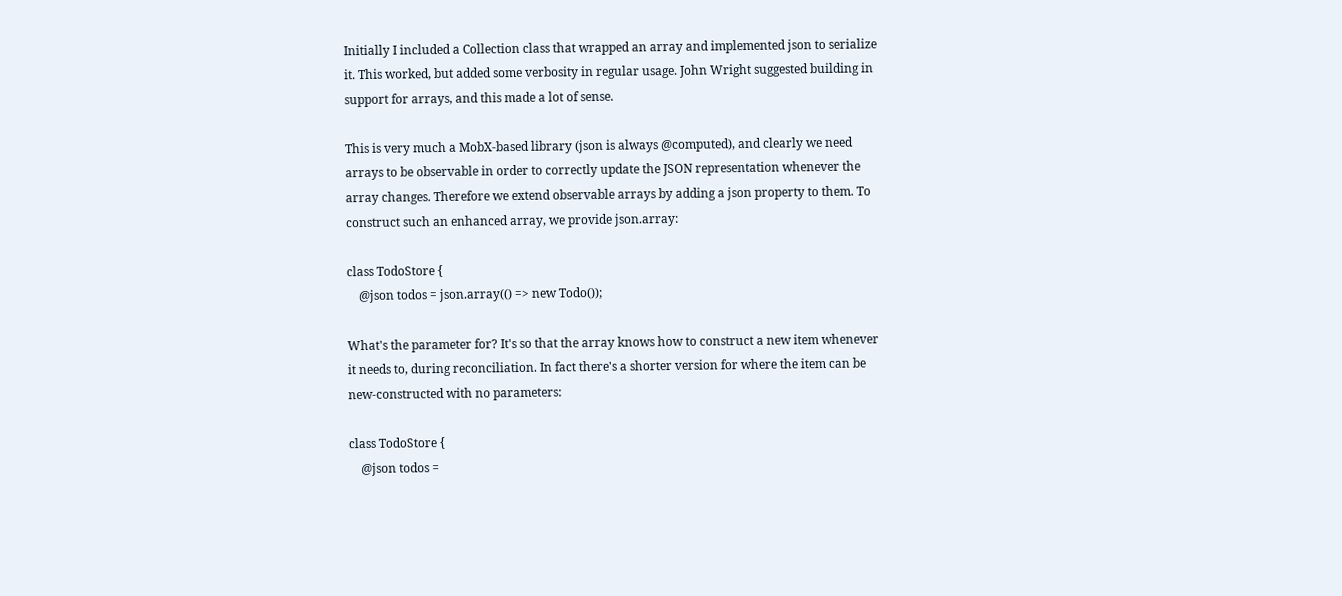Initially I included a Collection class that wrapped an array and implemented json to serialize it. This worked, but added some verbosity in regular usage. John Wright suggested building in support for arrays, and this made a lot of sense.

This is very much a MobX-based library (json is always @computed), and clearly we need arrays to be observable in order to correctly update the JSON representation whenever the array changes. Therefore we extend observable arrays by adding a json property to them. To construct such an enhanced array, we provide json.array:

class TodoStore {
    @json todos = json.array(() => new Todo());

What's the parameter for? It's so that the array knows how to construct a new item whenever it needs to, during reconciliation. In fact there's a shorter version for where the item can be new-constructed with no parameters:

class TodoStore {
    @json todos =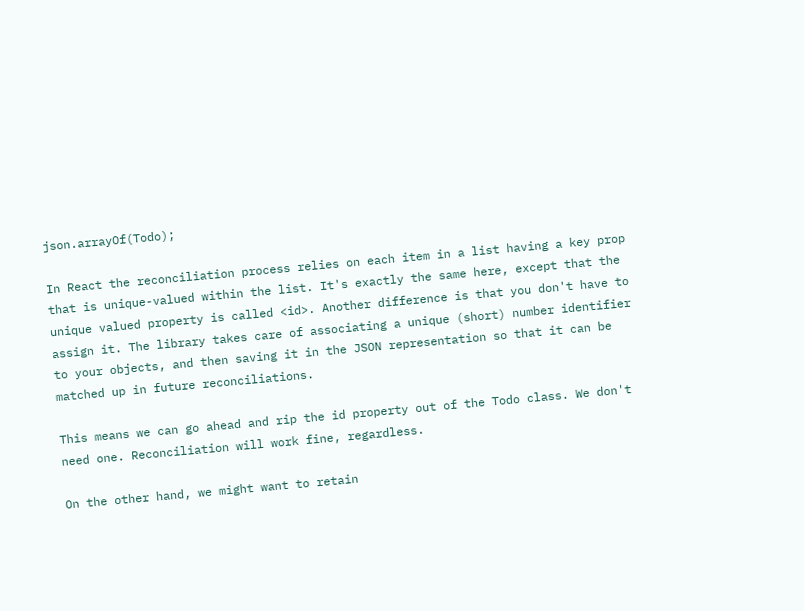json.arrayOf(Todo);

In React the reconciliation process relies on each item in a list having a key prop that is unique-valued within the list. It's exactly the same here, except that the unique valued property is called <id>. Another difference is that you don't have to assign it. The library takes care of associating a unique (short) number identifier to your objects, and then saving it in the JSON representation so that it can be matched up in future reconciliations.

This means we can go ahead and rip the id property out of the Todo class. We don't need one. Reconciliation will work fine, regardless.

On the other hand, we might want to retain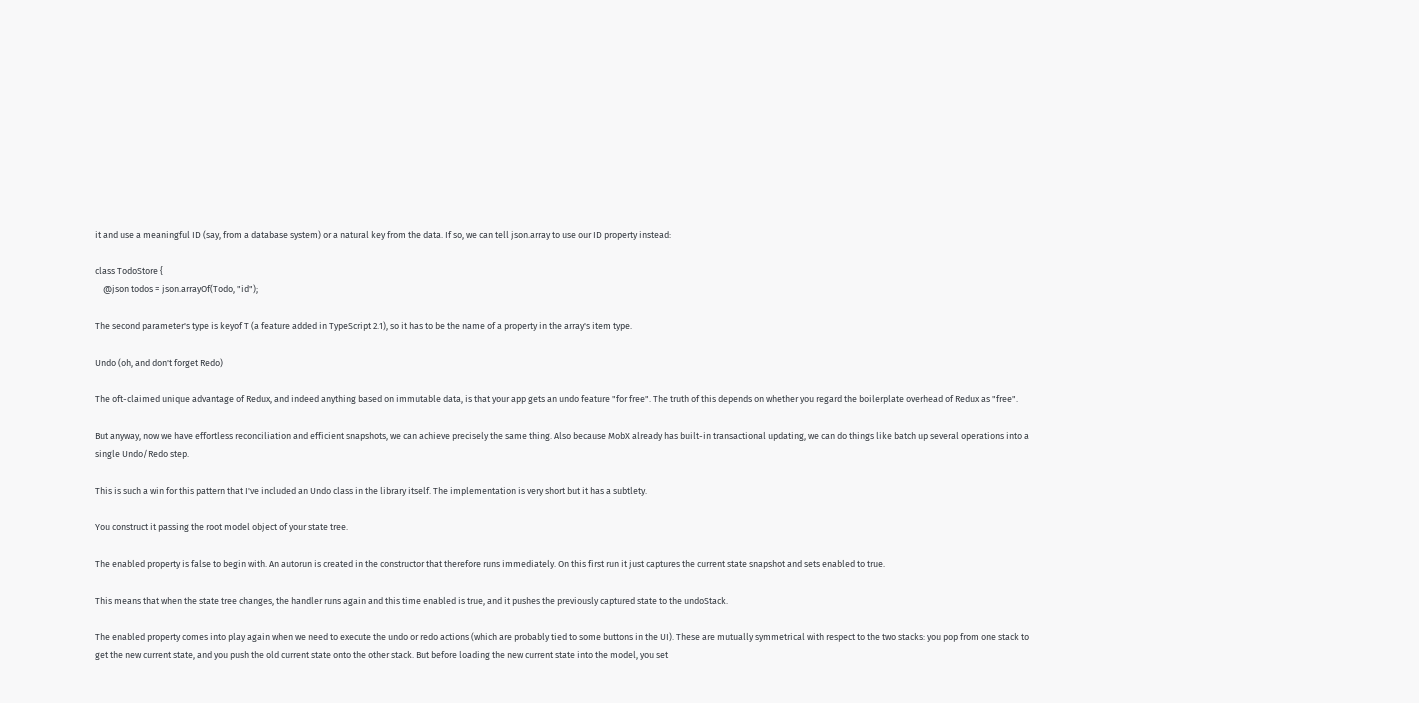it and use a meaningful ID (say, from a database system) or a natural key from the data. If so, we can tell json.array to use our ID property instead:

class TodoStore {
    @json todos = json.arrayOf(Todo, "id");

The second parameter's type is keyof T (a feature added in TypeScript 2.1), so it has to be the name of a property in the array's item type.

Undo (oh, and don't forget Redo)

The oft-claimed unique advantage of Redux, and indeed anything based on immutable data, is that your app gets an undo feature "for free". The truth of this depends on whether you regard the boilerplate overhead of Redux as "free".

But anyway, now we have effortless reconciliation and efficient snapshots, we can achieve precisely the same thing. Also because MobX already has built-in transactional updating, we can do things like batch up several operations into a single Undo/Redo step.

This is such a win for this pattern that I've included an Undo class in the library itself. The implementation is very short but it has a subtlety.

You construct it passing the root model object of your state tree.

The enabled property is false to begin with. An autorun is created in the constructor that therefore runs immediately. On this first run it just captures the current state snapshot and sets enabled to true.

This means that when the state tree changes, the handler runs again and this time enabled is true, and it pushes the previously captured state to the undoStack.

The enabled property comes into play again when we need to execute the undo or redo actions (which are probably tied to some buttons in the UI). These are mutually symmetrical with respect to the two stacks: you pop from one stack to get the new current state, and you push the old current state onto the other stack. But before loading the new current state into the model, you set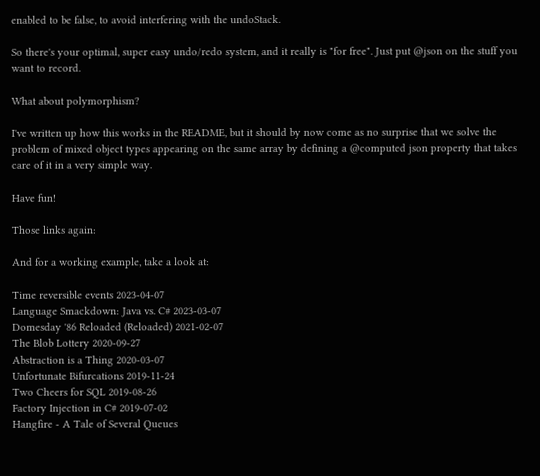enabled to be false, to avoid interfering with the undoStack.

So there's your optimal, super easy undo/redo system, and it really is "for free". Just put @json on the stuff you want to record.

What about polymorphism?

I've written up how this works in the README, but it should by now come as no surprise that we solve the problem of mixed object types appearing on the same array by defining a @computed json property that takes care of it in a very simple way.

Have fun!

Those links again:

And for a working example, take a look at:

Time reversible events 2023-04-07
Language Smackdown: Java vs. C# 2023-03-07
Domesday '86 Reloaded (Reloaded) 2021-02-07
The Blob Lottery 2020-09-27
Abstraction is a Thing 2020-03-07
Unfortunate Bifurcations 2019-11-24
Two Cheers for SQL 2019-08-26
Factory Injection in C# 2019-07-02
Hangfire - A Tale of Several Queues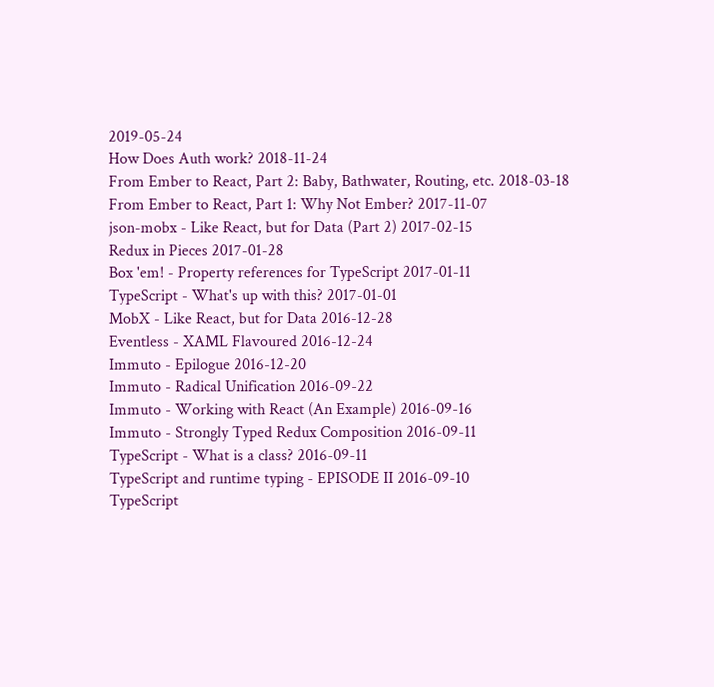2019-05-24
How Does Auth work? 2018-11-24
From Ember to React, Part 2: Baby, Bathwater, Routing, etc. 2018-03-18
From Ember to React, Part 1: Why Not Ember? 2017-11-07
json-mobx - Like React, but for Data (Part 2) 2017-02-15
Redux in Pieces 2017-01-28
Box 'em! - Property references for TypeScript 2017-01-11
TypeScript - What's up with this? 2017-01-01
MobX - Like React, but for Data 2016-12-28
Eventless - XAML Flavoured 2016-12-24
Immuto - Epilogue 2016-12-20
Immuto - Radical Unification 2016-09-22
Immuto - Working with React (An Example) 2016-09-16
Immuto - Strongly Typed Redux Composition 2016-09-11
TypeScript - What is a class? 2016-09-11
TypeScript and runtime typing - EPISODE II 2016-09-10
TypeScript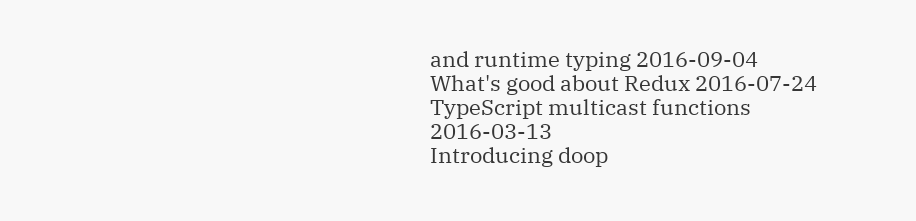and runtime typing 2016-09-04
What's good about Redux 2016-07-24
TypeScript multicast functions 2016-03-13
Introducing doop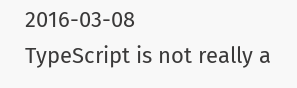2016-03-08
TypeScript is not really a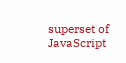superset of JavaScript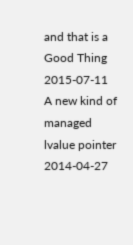and that is a Good Thing 2015-07-11
A new kind of managed lvalue pointer 2014-04-27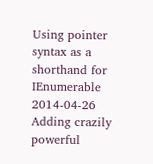Using pointer syntax as a shorthand for IEnumerable 2014-04-26
Adding crazily powerful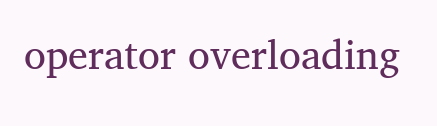operator overloading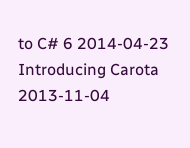to C# 6 2014-04-23
Introducing Carota 2013-11-04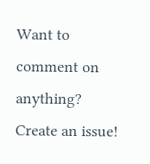Want to comment on anything? Create an issue!